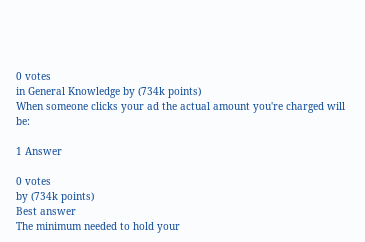0 votes
in General Knowledge by (734k points)
When someone clicks your ad the actual amount you're charged will be:

1 Answer

0 votes
by (734k points)
Best answer
The minimum needed to hold your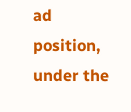ad position, under the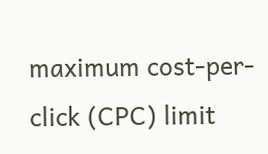maximum cost-per-click (CPC) limit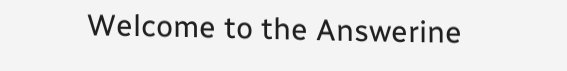Welcome to the Answerine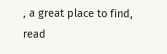, a great place to find, read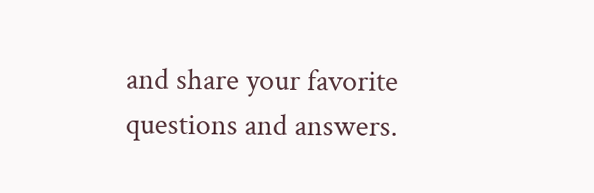and share your favorite questions and answers.